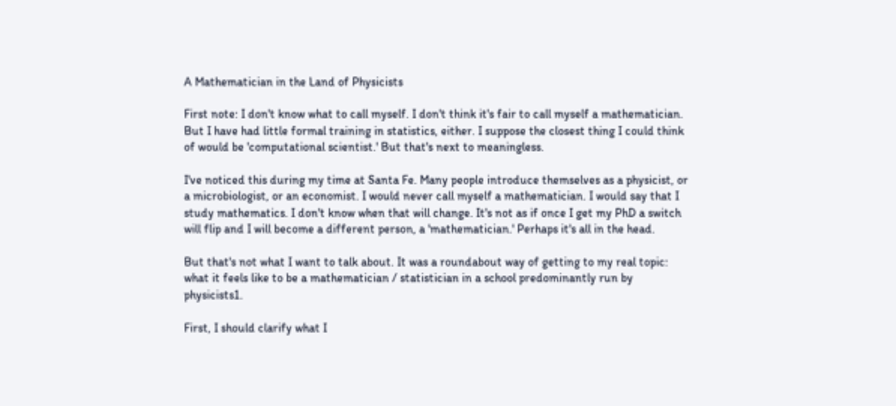A Mathematician in the Land of Physicists

First note: I don't know what to call myself. I don't think it's fair to call myself a mathematician. But I have had little formal training in statistics, either. I suppose the closest thing I could think of would be 'computational scientist.' But that's next to meaningless.

I've noticed this during my time at Santa Fe. Many people introduce themselves as a physicist, or a microbiologist, or an economist. I would never call myself a mathematician. I would say that I study mathematics. I don't know when that will change. It's not as if once I get my PhD a switch will flip and I will become a different person, a 'mathematician.' Perhaps it's all in the head.

But that's not what I want to talk about. It was a roundabout way of getting to my real topic: what it feels like to be a mathematician / statistician in a school predominantly run by physicists1.

First, I should clarify what I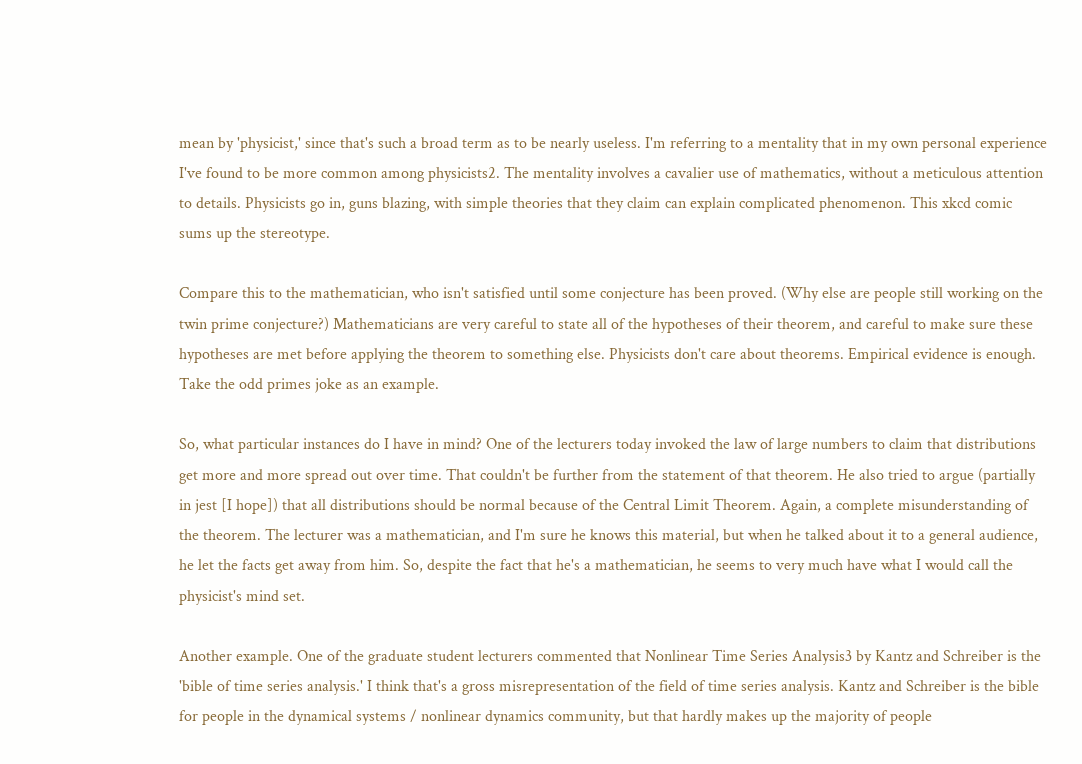mean by 'physicist,' since that's such a broad term as to be nearly useless. I'm referring to a mentality that in my own personal experience I've found to be more common among physicists2. The mentality involves a cavalier use of mathematics, without a meticulous attention to details. Physicists go in, guns blazing, with simple theories that they claim can explain complicated phenomenon. This xkcd comic sums up the stereotype.

Compare this to the mathematician, who isn't satisfied until some conjecture has been proved. (Why else are people still working on the twin prime conjecture?) Mathematicians are very careful to state all of the hypotheses of their theorem, and careful to make sure these hypotheses are met before applying the theorem to something else. Physicists don't care about theorems. Empirical evidence is enough. Take the odd primes joke as an example.

So, what particular instances do I have in mind? One of the lecturers today invoked the law of large numbers to claim that distributions get more and more spread out over time. That couldn't be further from the statement of that theorem. He also tried to argue (partially in jest [I hope]) that all distributions should be normal because of the Central Limit Theorem. Again, a complete misunderstanding of the theorem. The lecturer was a mathematician, and I'm sure he knows this material, but when he talked about it to a general audience, he let the facts get away from him. So, despite the fact that he's a mathematician, he seems to very much have what I would call the physicist's mind set.

Another example. One of the graduate student lecturers commented that Nonlinear Time Series Analysis3 by Kantz and Schreiber is the 'bible of time series analysis.' I think that's a gross misrepresentation of the field of time series analysis. Kantz and Schreiber is the bible for people in the dynamical systems / nonlinear dynamics community, but that hardly makes up the majority of people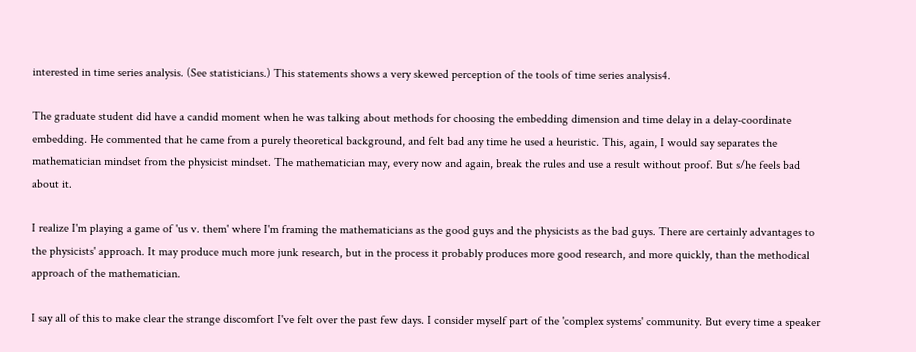interested in time series analysis. (See statisticians.) This statements shows a very skewed perception of the tools of time series analysis4.

The graduate student did have a candid moment when he was talking about methods for choosing the embedding dimension and time delay in a delay-coordinate embedding. He commented that he came from a purely theoretical background, and felt bad any time he used a heuristic. This, again, I would say separates the mathematician mindset from the physicist mindset. The mathematician may, every now and again, break the rules and use a result without proof. But s/he feels bad about it.

I realize I'm playing a game of 'us v. them' where I'm framing the mathematicians as the good guys and the physicists as the bad guys. There are certainly advantages to the physicists' approach. It may produce much more junk research, but in the process it probably produces more good research, and more quickly, than the methodical approach of the mathematician.

I say all of this to make clear the strange discomfort I've felt over the past few days. I consider myself part of the 'complex systems' community. But every time a speaker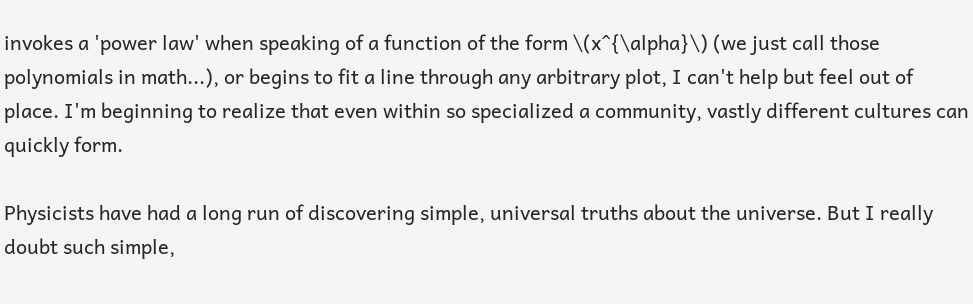invokes a 'power law' when speaking of a function of the form \(x^{\alpha}\) (we just call those polynomials in math...), or begins to fit a line through any arbitrary plot, I can't help but feel out of place. I'm beginning to realize that even within so specialized a community, vastly different cultures can quickly form.

Physicists have had a long run of discovering simple, universal truths about the universe. But I really doubt such simple,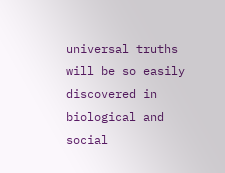universal truths will be so easily discovered in biological and social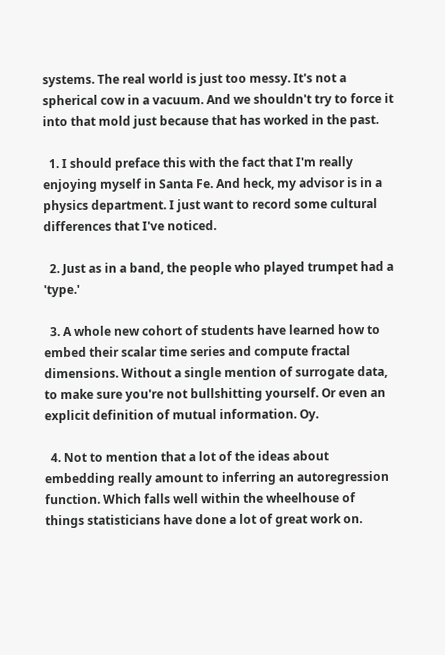systems. The real world is just too messy. It's not a spherical cow in a vacuum. And we shouldn't try to force it into that mold just because that has worked in the past.

  1. I should preface this with the fact that I'm really enjoying myself in Santa Fe. And heck, my advisor is in a physics department. I just want to record some cultural differences that I've noticed.

  2. Just as in a band, the people who played trumpet had a 'type.'

  3. A whole new cohort of students have learned how to embed their scalar time series and compute fractal dimensions. Without a single mention of surrogate data, to make sure you're not bullshitting yourself. Or even an explicit definition of mutual information. Oy.

  4. Not to mention that a lot of the ideas about embedding really amount to inferring an autoregression function. Which falls well within the wheelhouse of things statisticians have done a lot of great work on.